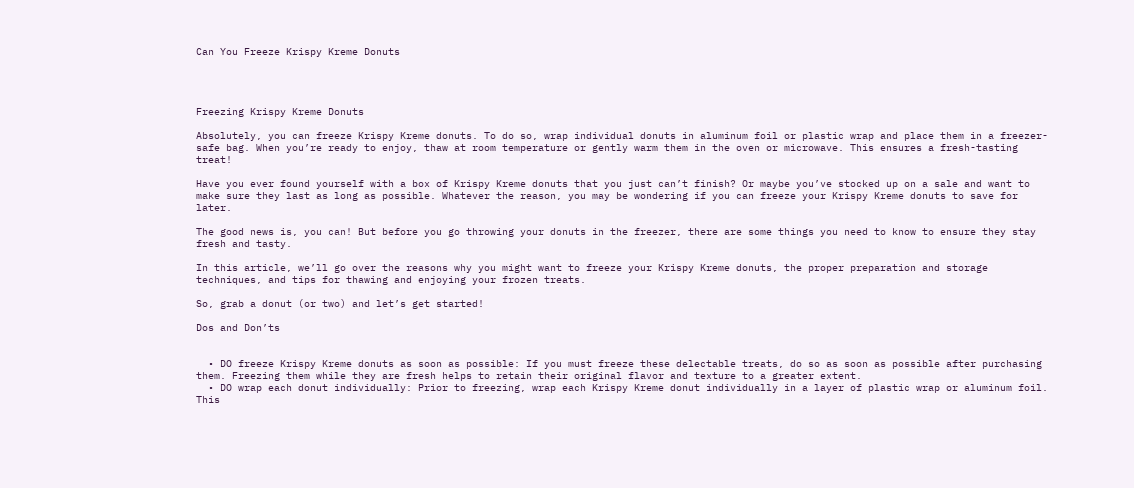Can You Freeze Krispy Kreme Donuts




Freezing Krispy Kreme Donuts

Absolutely, you can freeze Krispy Kreme donuts. To do so, wrap individual donuts in aluminum foil or plastic wrap and place them in a freezer-safe bag. When you’re ready to enjoy, thaw at room temperature or gently warm them in the oven or microwave. This ensures a fresh-tasting treat!

Have you ever found yourself with a box of Krispy Kreme donuts that you just can’t finish? Or maybe you’ve stocked up on a sale and want to make sure they last as long as possible. Whatever the reason, you may be wondering if you can freeze your Krispy Kreme donuts to save for later.

The good news is, you can! But before you go throwing your donuts in the freezer, there are some things you need to know to ensure they stay fresh and tasty.

In this article, we’ll go over the reasons why you might want to freeze your Krispy Kreme donuts, the proper preparation and storage techniques, and tips for thawing and enjoying your frozen treats.

So, grab a donut (or two) and let’s get started!

Dos and Don’ts


  • DO freeze Krispy Kreme donuts as soon as possible: If you must freeze these delectable treats, do so as soon as possible after purchasing them. Freezing them while they are fresh helps to retain their original flavor and texture to a greater extent.
  • DO wrap each donut individually: Prior to freezing, wrap each Krispy Kreme donut individually in a layer of plastic wrap or aluminum foil. This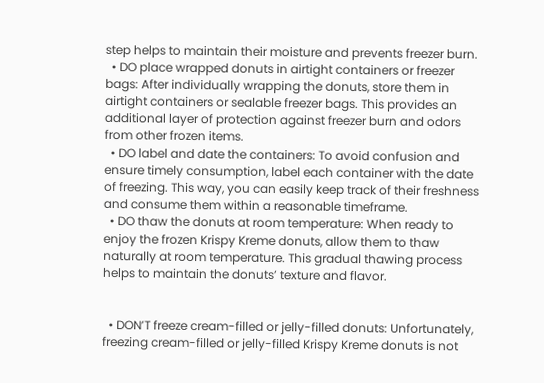step helps to maintain their moisture and prevents freezer burn.
  • DO place wrapped donuts in airtight containers or freezer bags: After individually wrapping the donuts, store them in airtight containers or sealable freezer bags. This provides an additional layer of protection against freezer burn and odors from other frozen items.
  • DO label and date the containers: To avoid confusion and ensure timely consumption, label each container with the date of freezing. This way, you can easily keep track of their freshness and consume them within a reasonable timeframe.
  • DO thaw the donuts at room temperature: When ready to enjoy the frozen Krispy Kreme donuts, allow them to thaw naturally at room temperature. This gradual thawing process helps to maintain the donuts’ texture and flavor.


  • DON’T freeze cream-filled or jelly-filled donuts: Unfortunately, freezing cream-filled or jelly-filled Krispy Kreme donuts is not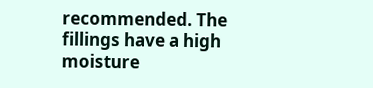recommended. The fillings have a high moisture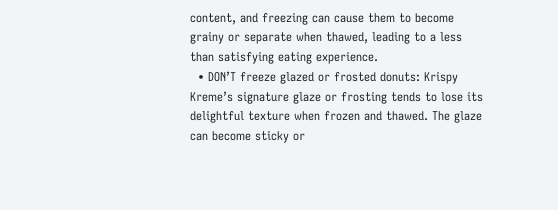content, and freezing can cause them to become grainy or separate when thawed, leading to a less than satisfying eating experience.
  • DON’T freeze glazed or frosted donuts: Krispy Kreme’s signature glaze or frosting tends to lose its delightful texture when frozen and thawed. The glaze can become sticky or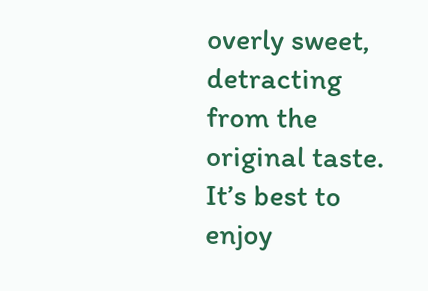overly sweet, detracting from the original taste. It’s best to enjoy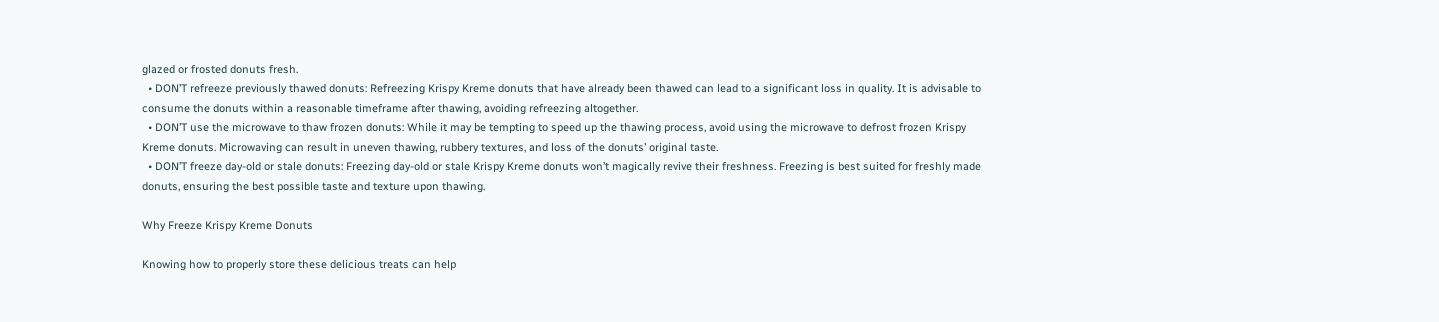glazed or frosted donuts fresh.
  • DON’T refreeze previously thawed donuts: Refreezing Krispy Kreme donuts that have already been thawed can lead to a significant loss in quality. It is advisable to consume the donuts within a reasonable timeframe after thawing, avoiding refreezing altogether.
  • DON’T use the microwave to thaw frozen donuts: While it may be tempting to speed up the thawing process, avoid using the microwave to defrost frozen Krispy Kreme donuts. Microwaving can result in uneven thawing, rubbery textures, and loss of the donuts’ original taste.
  • DON’T freeze day-old or stale donuts: Freezing day-old or stale Krispy Kreme donuts won’t magically revive their freshness. Freezing is best suited for freshly made donuts, ensuring the best possible taste and texture upon thawing.

Why Freeze Krispy Kreme Donuts

Knowing how to properly store these delicious treats can help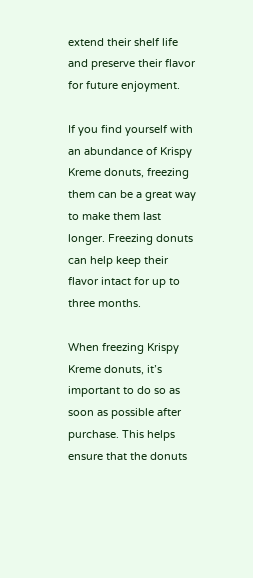extend their shelf life and preserve their flavor for future enjoyment.

If you find yourself with an abundance of Krispy Kreme donuts, freezing them can be a great way to make them last longer. Freezing donuts can help keep their flavor intact for up to three months.

When freezing Krispy Kreme donuts, it’s important to do so as soon as possible after purchase. This helps ensure that the donuts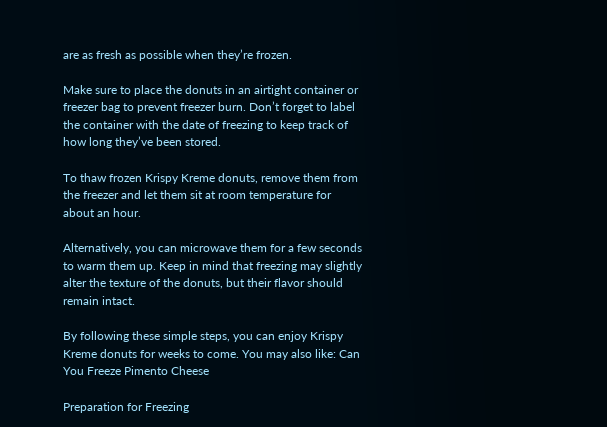are as fresh as possible when they’re frozen.

Make sure to place the donuts in an airtight container or freezer bag to prevent freezer burn. Don’t forget to label the container with the date of freezing to keep track of how long they’ve been stored.

To thaw frozen Krispy Kreme donuts, remove them from the freezer and let them sit at room temperature for about an hour.

Alternatively, you can microwave them for a few seconds to warm them up. Keep in mind that freezing may slightly alter the texture of the donuts, but their flavor should remain intact.

By following these simple steps, you can enjoy Krispy Kreme donuts for weeks to come. You may also like: Can You Freeze Pimento Cheese

Preparation for Freezing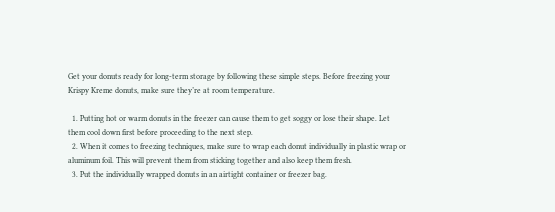Get your donuts ready for long-term storage by following these simple steps. Before freezing your Krispy Kreme donuts, make sure they’re at room temperature.

  1. Putting hot or warm donuts in the freezer can cause them to get soggy or lose their shape. Let them cool down first before proceeding to the next step.
  2. When it comes to freezing techniques, make sure to wrap each donut individually in plastic wrap or aluminum foil. This will prevent them from sticking together and also keep them fresh.
  3. Put the individually wrapped donuts in an airtight container or freezer bag.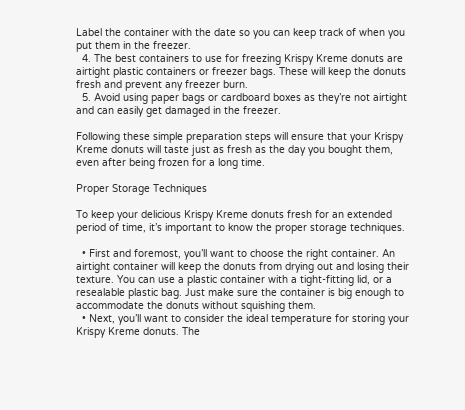Label the container with the date so you can keep track of when you put them in the freezer.
  4. The best containers to use for freezing Krispy Kreme donuts are airtight plastic containers or freezer bags. These will keep the donuts fresh and prevent any freezer burn.
  5. Avoid using paper bags or cardboard boxes as they’re not airtight and can easily get damaged in the freezer.

Following these simple preparation steps will ensure that your Krispy Kreme donuts will taste just as fresh as the day you bought them, even after being frozen for a long time.

Proper Storage Techniques

To keep your delicious Krispy Kreme donuts fresh for an extended period of time, it’s important to know the proper storage techniques.

  • First and foremost, you’ll want to choose the right container. An airtight container will keep the donuts from drying out and losing their texture. You can use a plastic container with a tight-fitting lid, or a resealable plastic bag. Just make sure the container is big enough to accommodate the donuts without squishing them.
  • Next, you’ll want to consider the ideal temperature for storing your Krispy Kreme donuts. The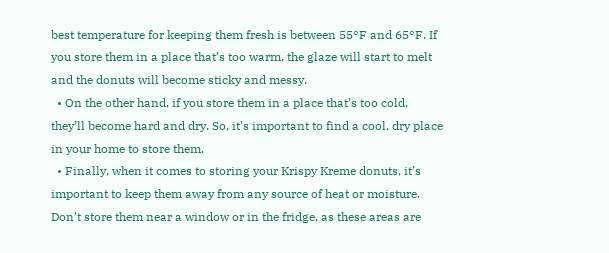best temperature for keeping them fresh is between 55°F and 65°F. If you store them in a place that’s too warm, the glaze will start to melt and the donuts will become sticky and messy.
  • On the other hand, if you store them in a place that’s too cold, they’ll become hard and dry. So, it’s important to find a cool, dry place in your home to store them.
  • Finally, when it comes to storing your Krispy Kreme donuts, it’s important to keep them away from any source of heat or moisture. Don’t store them near a window or in the fridge, as these areas are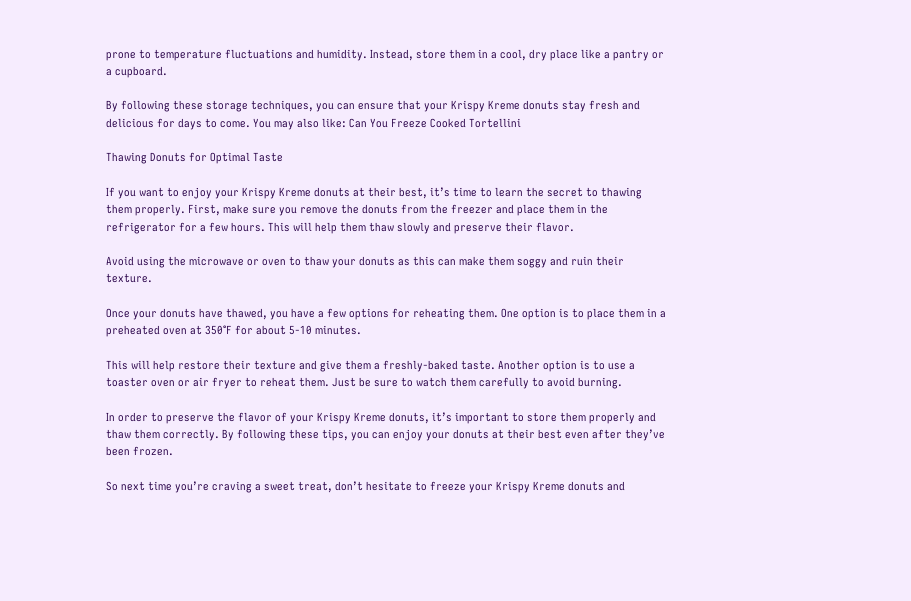prone to temperature fluctuations and humidity. Instead, store them in a cool, dry place like a pantry or a cupboard.

By following these storage techniques, you can ensure that your Krispy Kreme donuts stay fresh and delicious for days to come. You may also like: Can You Freeze Cooked Tortellini

Thawing Donuts for Optimal Taste

If you want to enjoy your Krispy Kreme donuts at their best, it’s time to learn the secret to thawing them properly. First, make sure you remove the donuts from the freezer and place them in the refrigerator for a few hours. This will help them thaw slowly and preserve their flavor.

Avoid using the microwave or oven to thaw your donuts as this can make them soggy and ruin their texture.

Once your donuts have thawed, you have a few options for reheating them. One option is to place them in a preheated oven at 350°F for about 5-10 minutes.

This will help restore their texture and give them a freshly-baked taste. Another option is to use a toaster oven or air fryer to reheat them. Just be sure to watch them carefully to avoid burning.

In order to preserve the flavor of your Krispy Kreme donuts, it’s important to store them properly and thaw them correctly. By following these tips, you can enjoy your donuts at their best even after they’ve been frozen.

So next time you’re craving a sweet treat, don’t hesitate to freeze your Krispy Kreme donuts and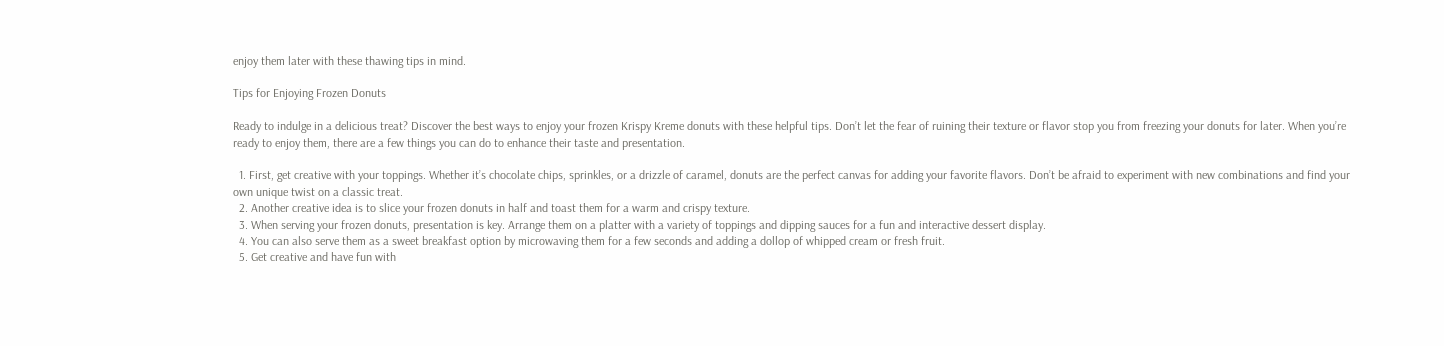enjoy them later with these thawing tips in mind.

Tips for Enjoying Frozen Donuts

Ready to indulge in a delicious treat? Discover the best ways to enjoy your frozen Krispy Kreme donuts with these helpful tips. Don’t let the fear of ruining their texture or flavor stop you from freezing your donuts for later. When you’re ready to enjoy them, there are a few things you can do to enhance their taste and presentation.

  1. First, get creative with your toppings. Whether it’s chocolate chips, sprinkles, or a drizzle of caramel, donuts are the perfect canvas for adding your favorite flavors. Don’t be afraid to experiment with new combinations and find your own unique twist on a classic treat.
  2. Another creative idea is to slice your frozen donuts in half and toast them for a warm and crispy texture.
  3. When serving your frozen donuts, presentation is key. Arrange them on a platter with a variety of toppings and dipping sauces for a fun and interactive dessert display.
  4. You can also serve them as a sweet breakfast option by microwaving them for a few seconds and adding a dollop of whipped cream or fresh fruit.
  5. Get creative and have fun with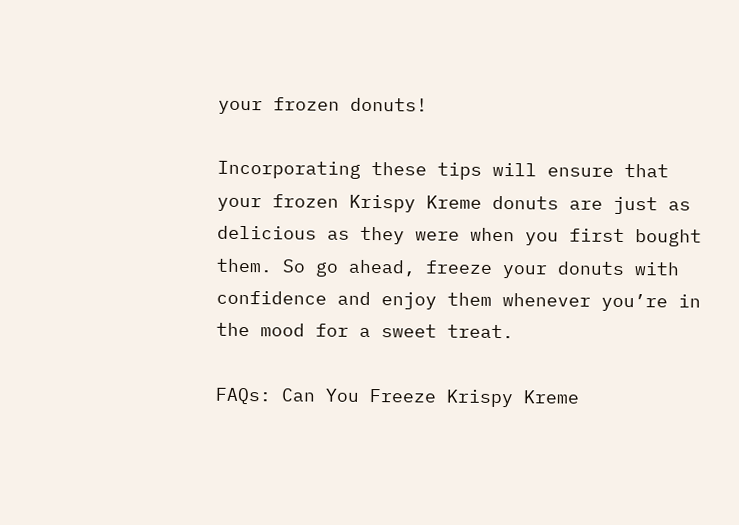your frozen donuts!

Incorporating these tips will ensure that your frozen Krispy Kreme donuts are just as delicious as they were when you first bought them. So go ahead, freeze your donuts with confidence and enjoy them whenever you’re in the mood for a sweet treat.

FAQs: Can You Freeze Krispy Kreme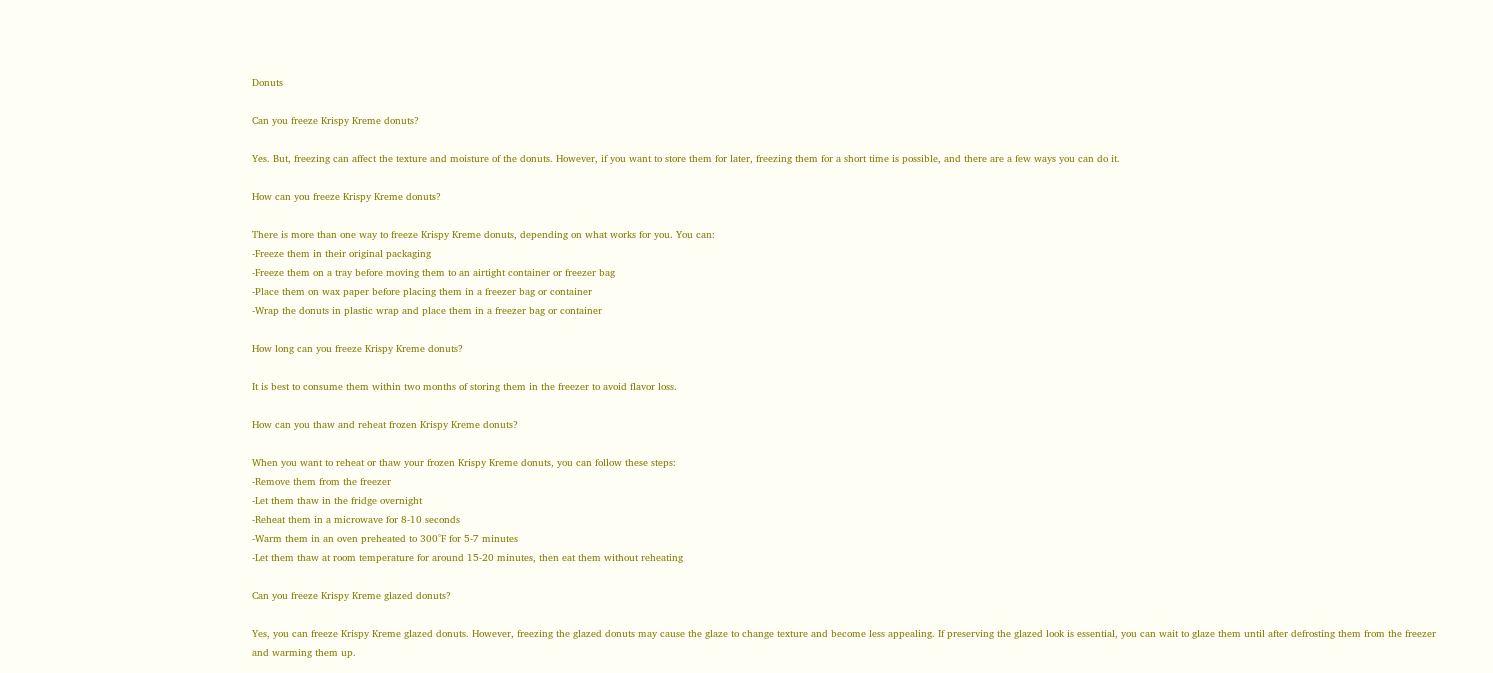Donuts

Can you freeze Krispy Kreme donuts?

Yes. But, freezing can affect the texture and moisture of the donuts. However, if you want to store them for later, freezing them for a short time is possible, and there are a few ways you can do it.

How can you freeze Krispy Kreme donuts?

There is more than one way to freeze Krispy Kreme donuts, depending on what works for you. You can:
-Freeze them in their original packaging
-Freeze them on a tray before moving them to an airtight container or freezer bag
-Place them on wax paper before placing them in a freezer bag or container
-Wrap the donuts in plastic wrap and place them in a freezer bag or container

How long can you freeze Krispy Kreme donuts?

It is best to consume them within two months of storing them in the freezer to avoid flavor loss.

How can you thaw and reheat frozen Krispy Kreme donuts?

When you want to reheat or thaw your frozen Krispy Kreme donuts, you can follow these steps:
-Remove them from the freezer
-Let them thaw in the fridge overnight
-Reheat them in a microwave for 8-10 seconds
-Warm them in an oven preheated to 300°F for 5-7 minutes
-Let them thaw at room temperature for around 15-20 minutes, then eat them without reheating

Can you freeze Krispy Kreme glazed donuts?

Yes, you can freeze Krispy Kreme glazed donuts. However, freezing the glazed donuts may cause the glaze to change texture and become less appealing. If preserving the glazed look is essential, you can wait to glaze them until after defrosting them from the freezer and warming them up.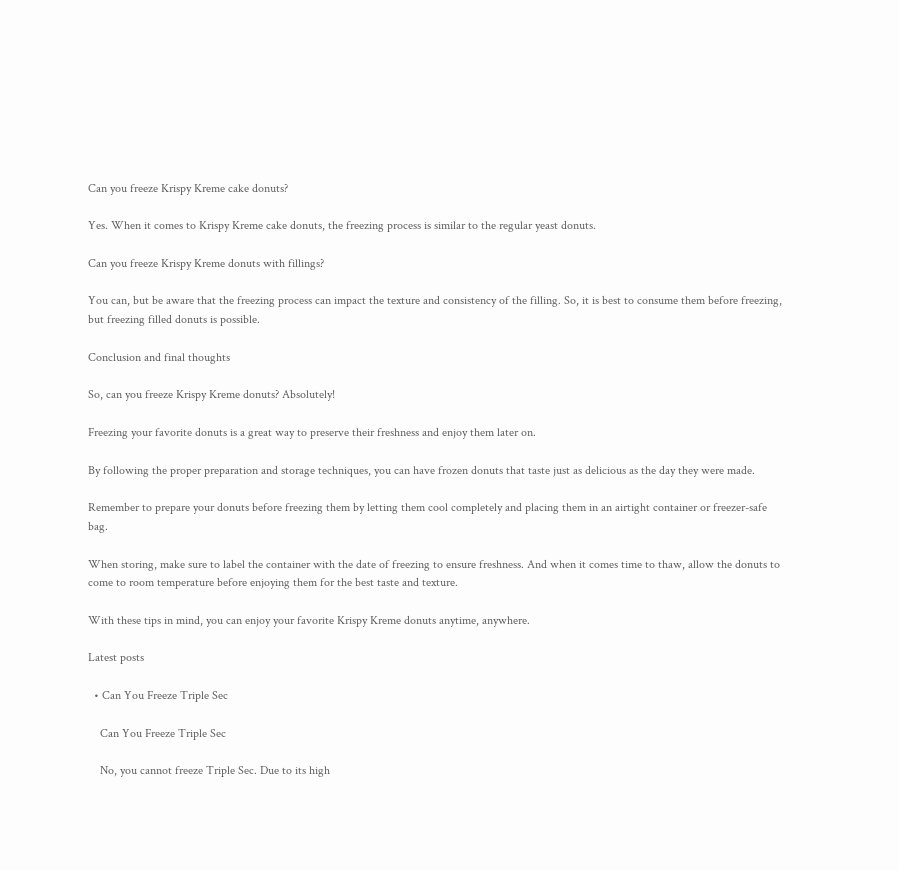Can you freeze Krispy Kreme cake donuts?

Yes. When it comes to Krispy Kreme cake donuts, the freezing process is similar to the regular yeast donuts.

Can you freeze Krispy Kreme donuts with fillings?

You can, but be aware that the freezing process can impact the texture and consistency of the filling. So, it is best to consume them before freezing, but freezing filled donuts is possible.

Conclusion and final thoughts

So, can you freeze Krispy Kreme donuts? Absolutely!

Freezing your favorite donuts is a great way to preserve their freshness and enjoy them later on.

By following the proper preparation and storage techniques, you can have frozen donuts that taste just as delicious as the day they were made.

Remember to prepare your donuts before freezing them by letting them cool completely and placing them in an airtight container or freezer-safe bag.

When storing, make sure to label the container with the date of freezing to ensure freshness. And when it comes time to thaw, allow the donuts to come to room temperature before enjoying them for the best taste and texture.

With these tips in mind, you can enjoy your favorite Krispy Kreme donuts anytime, anywhere.

Latest posts

  • Can You Freeze Triple Sec

    Can You Freeze Triple Sec

    No, you cannot freeze Triple Sec. Due to its high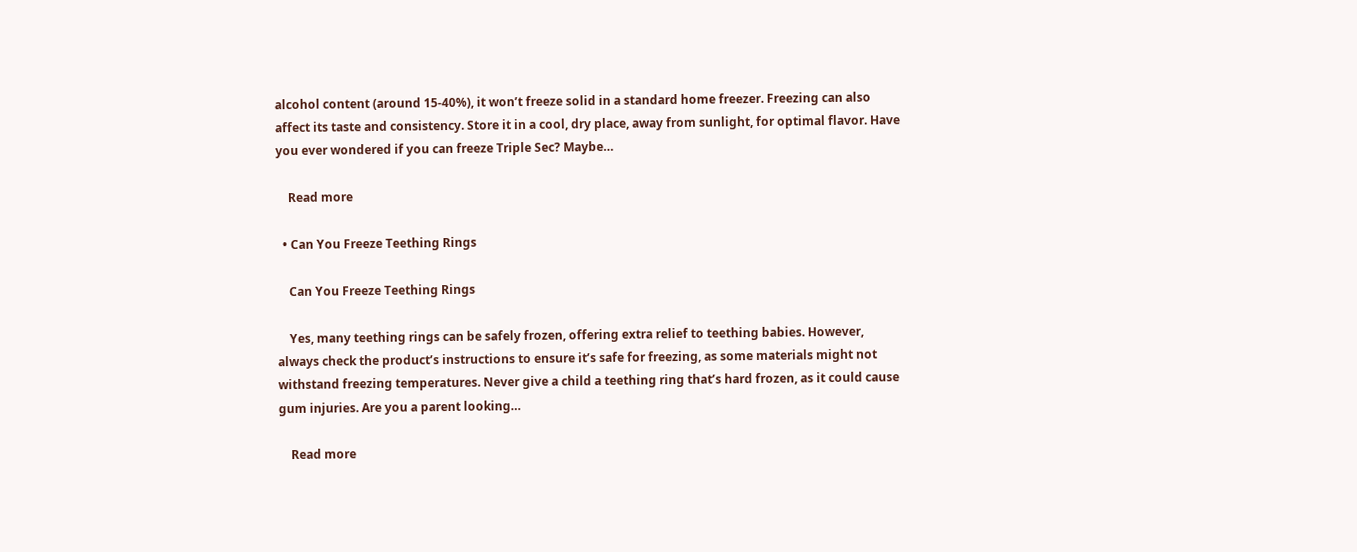alcohol content (around 15-40%), it won’t freeze solid in a standard home freezer. Freezing can also affect its taste and consistency. Store it in a cool, dry place, away from sunlight, for optimal flavor. Have you ever wondered if you can freeze Triple Sec? Maybe…

    Read more

  • Can You Freeze Teething Rings

    Can You Freeze Teething Rings

    Yes, many teething rings can be safely frozen, offering extra relief to teething babies. However, always check the product’s instructions to ensure it’s safe for freezing, as some materials might not withstand freezing temperatures. Never give a child a teething ring that’s hard frozen, as it could cause gum injuries. Are you a parent looking…

    Read more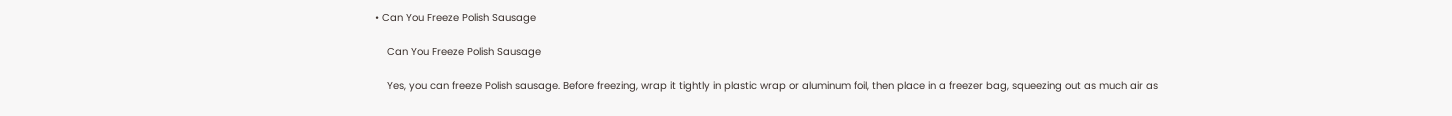• Can You Freeze Polish Sausage

    Can You Freeze Polish Sausage

    Yes, you can freeze Polish sausage. Before freezing, wrap it tightly in plastic wrap or aluminum foil, then place in a freezer bag, squeezing out as much air as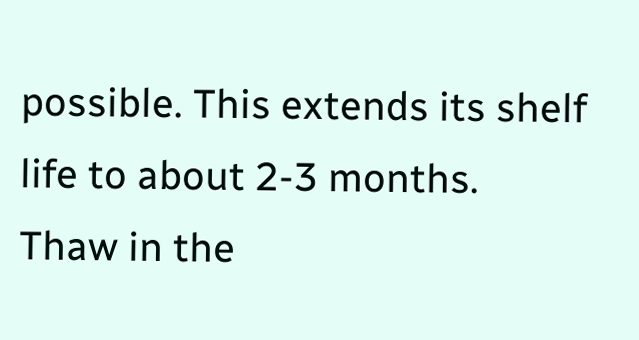possible. This extends its shelf life to about 2-3 months. Thaw in the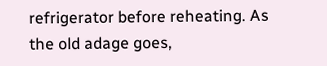refrigerator before reheating. As the old adage goes,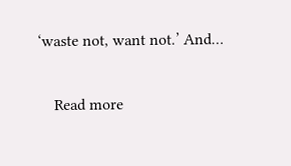‘waste not, want not.’ And…

    Read more